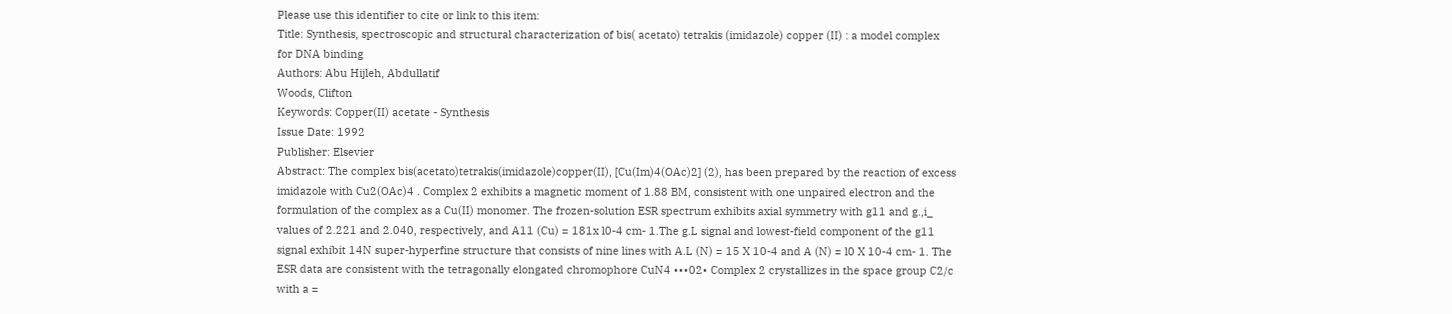Please use this identifier to cite or link to this item:
Title: Synthesis, spectroscopic and structural characterization of bis( acetato) tetrakis (imidazole) copper (II) : a model complex for DNA binding
Authors: Abu Hijleh, Abdullatif
Woods, Clifton
Keywords: Copper(II) acetate - Synthesis
Issue Date: 1992
Publisher: Elsevier
Abstract: The complex bis(acetato)tetrakis(imidazole)copper(II), [Cu(Im)4(OAc)2] (2), has been prepared by the reaction of excess imidazole with Cu2(OAc)4 . Complex 2 exhibits a magnetic moment of 1.88 BM, consistent with one unpaired electron and the formulation of the complex as a Cu(II) monomer. The frozen-solution ESR spectrum exhibits axial symmetry with g11 and g.,i_ values of 2.221 and 2.040, respectively, and A11 (Cu) = 181x l0-4 cm- 1.The g.L signal and lowest-field component of the g11 signal exhibit 14N super-hyperfine structure that consists of nine lines with A.L (N) = 15 X 10-4 and A (N) = l0 X 10-4 cm- 1. The ESR data are consistent with the tetragonally elongated chromophore CuN4 •••02• Complex 2 crystallizes in the space group C2/c with a =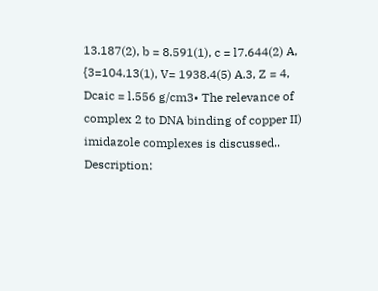13.187(2), b = 8.591(1), c = l7.644(2) A, {3=104.13(1), V= 1938.4(5) A.3, Z = 4, Dcaic = l.556 g/cm3• The relevance of complex 2 to DNA binding of copper II) imidazole complexes is discussed..
Description: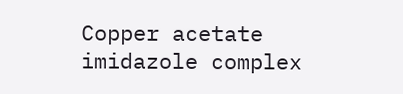Copper acetate imidazole complex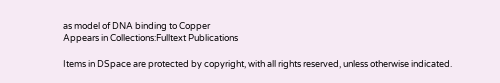as model of DNA binding to Copper
Appears in Collections:Fulltext Publications

Items in DSpace are protected by copyright, with all rights reserved, unless otherwise indicated.